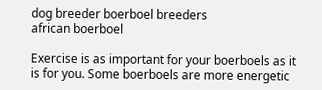dog breeder boerboel breeders
african boerboel

Exercise is as important for your boerboels as it is for you. Some boerboels are more energetic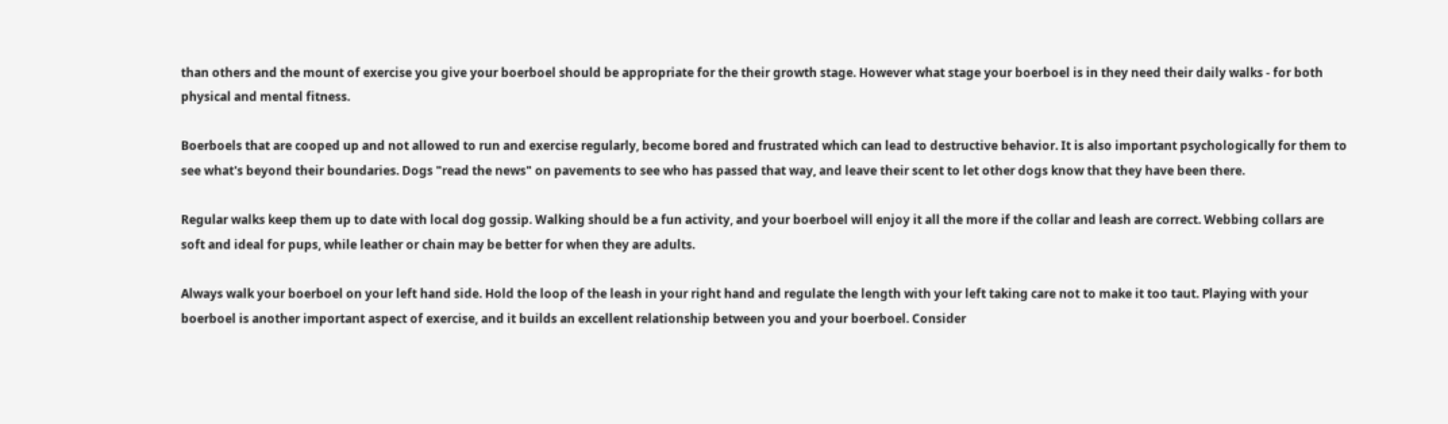than others and the mount of exercise you give your boerboel should be appropriate for the their growth stage. However what stage your boerboel is in they need their daily walks - for both physical and mental fitness.

Boerboels that are cooped up and not allowed to run and exercise regularly, become bored and frustrated which can lead to destructive behavior. It is also important psychologically for them to see what's beyond their boundaries. Dogs "read the news" on pavements to see who has passed that way, and leave their scent to let other dogs know that they have been there.

Regular walks keep them up to date with local dog gossip. Walking should be a fun activity, and your boerboel will enjoy it all the more if the collar and leash are correct. Webbing collars are soft and ideal for pups, while leather or chain may be better for when they are adults.

Always walk your boerboel on your left hand side. Hold the loop of the leash in your right hand and regulate the length with your left taking care not to make it too taut. Playing with your boerboel is another important aspect of exercise, and it builds an excellent relationship between you and your boerboel. Consider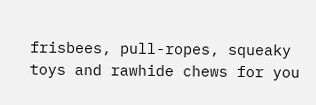frisbees, pull-ropes, squeaky toys and rawhide chews for you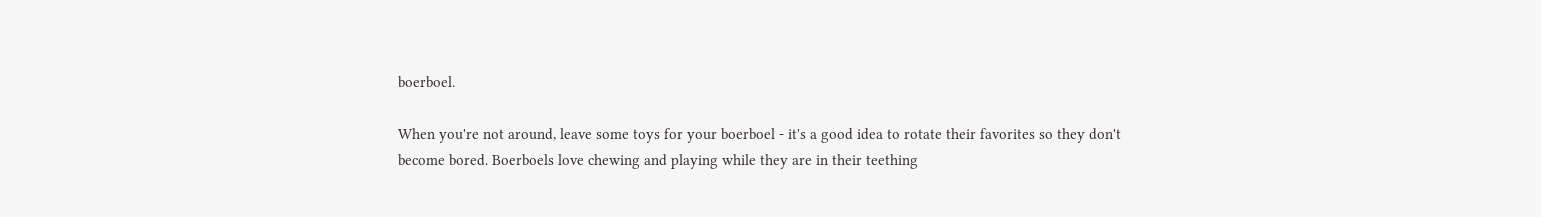boerboel.

When you're not around, leave some toys for your boerboel - it's a good idea to rotate their favorites so they don't become bored. Boerboels love chewing and playing while they are in their teething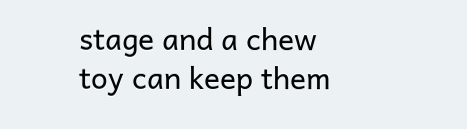stage and a chew toy can keep them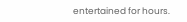entertained for hours.